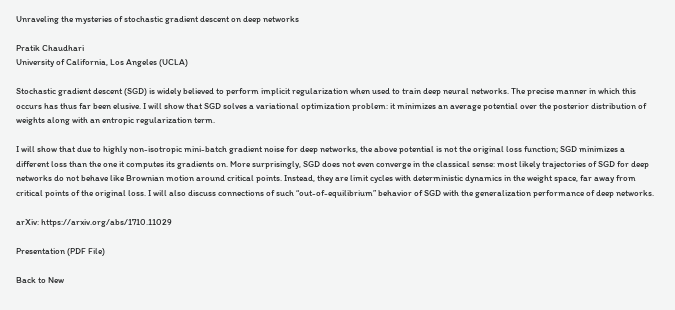Unraveling the mysteries of stochastic gradient descent on deep networks

Pratik Chaudhari
University of California, Los Angeles (UCLA)

Stochastic gradient descent (SGD) is widely believed to perform implicit regularization when used to train deep neural networks. The precise manner in which this occurs has thus far been elusive. I will show that SGD solves a variational optimization problem: it minimizes an average potential over the posterior distribution of weights along with an entropic regularization term.

I will show that due to highly non-isotropic mini-batch gradient noise for deep networks, the above potential is not the original loss function; SGD minimizes a different loss than the one it computes its gradients on. More surprisingly, SGD does not even converge in the classical sense: most likely trajectories of SGD for deep networks do not behave like Brownian motion around critical points. Instead, they are limit cycles with deterministic dynamics in the weight space, far away from critical points of the original loss. I will also discuss connections of such “out-of-equilibrium” behavior of SGD with the generalization performance of deep networks.

arXiv: https://arxiv.org/abs/1710.11029

Presentation (PDF File)

Back to New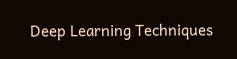Deep Learning Techniques